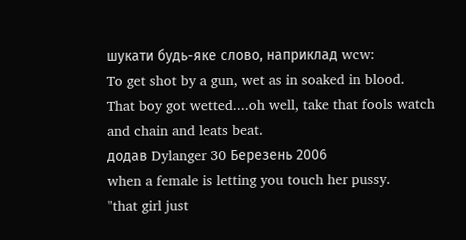шукати будь-яке слово, наприклад wcw:
To get shot by a gun, wet as in soaked in blood.
That boy got wetted....oh well, take that fools watch and chain and leats beat.
додав Dylanger 30 Березень 2006
when a female is letting you touch her pussy.
"that girl just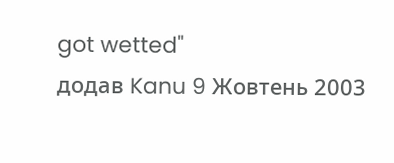got wetted"
додав Kanu 9 Жовтень 2003